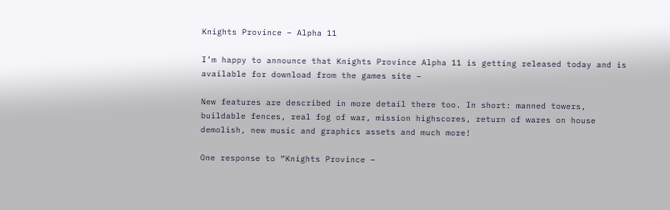Knights Province – Alpha 11

I’m happy to announce that Knights Province Alpha 11 is getting released today and is available for download from the games site –

New features are described in more detail there too. In short: manned towers, buildable fences, real fog of war, mission highscores, return of wares on house demolish, new music and graphics assets and much more!

One response to “Knights Province –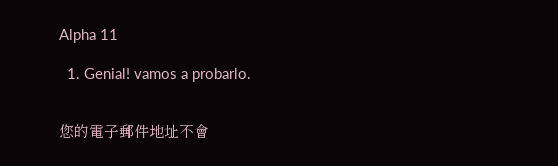Alpha 11

  1. Genial! vamos a probarlo.


您的電子郵件地址不會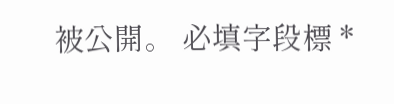被公開。 必填字段標 *